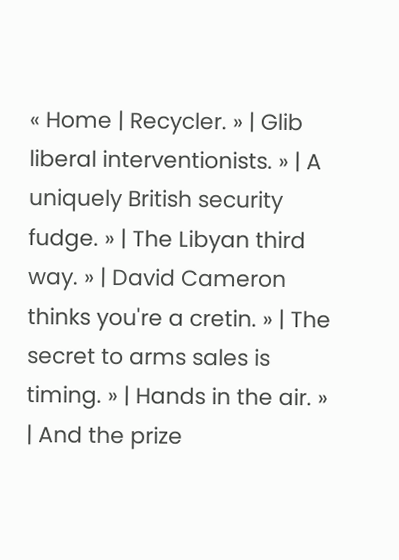« Home | Recycler. » | Glib liberal interventionists. » | A uniquely British security fudge. » | The Libyan third way. » | David Cameron thinks you're a cretin. » | The secret to arms sales is timing. » | Hands in the air. » | And the prize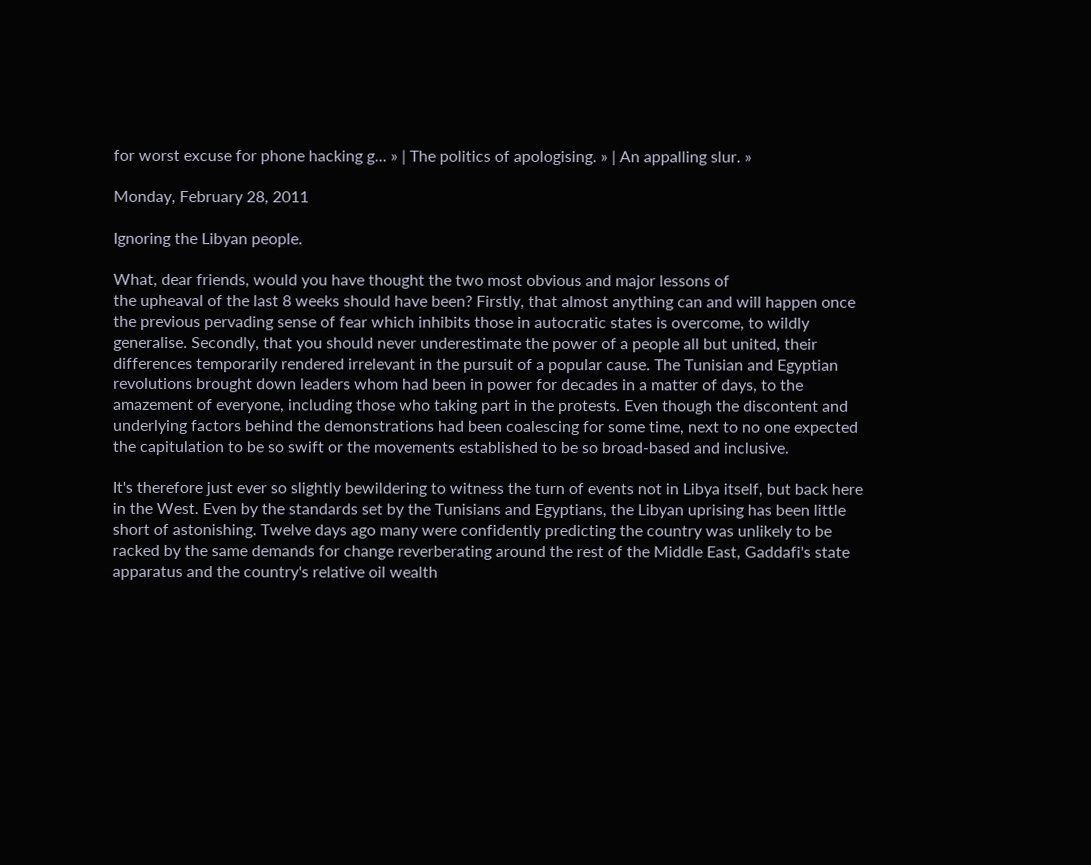for worst excuse for phone hacking g... » | The politics of apologising. » | An appalling slur. »

Monday, February 28, 2011

Ignoring the Libyan people.

What, dear friends, would you have thought the two most obvious and major lessons of
the upheaval of the last 8 weeks should have been? Firstly, that almost anything can and will happen once the previous pervading sense of fear which inhibits those in autocratic states is overcome, to wildly generalise. Secondly, that you should never underestimate the power of a people all but united, their differences temporarily rendered irrelevant in the pursuit of a popular cause. The Tunisian and Egyptian revolutions brought down leaders whom had been in power for decades in a matter of days, to the amazement of everyone, including those who taking part in the protests. Even though the discontent and underlying factors behind the demonstrations had been coalescing for some time, next to no one expected the capitulation to be so swift or the movements established to be so broad-based and inclusive.

It's therefore just ever so slightly bewildering to witness the turn of events not in Libya itself, but back here in the West. Even by the standards set by the Tunisians and Egyptians, the Libyan uprising has been little short of astonishing. Twelve days ago many were confidently predicting the country was unlikely to be racked by the same demands for change reverberating around the rest of the Middle East, Gaddafi's state apparatus and the country's relative oil wealth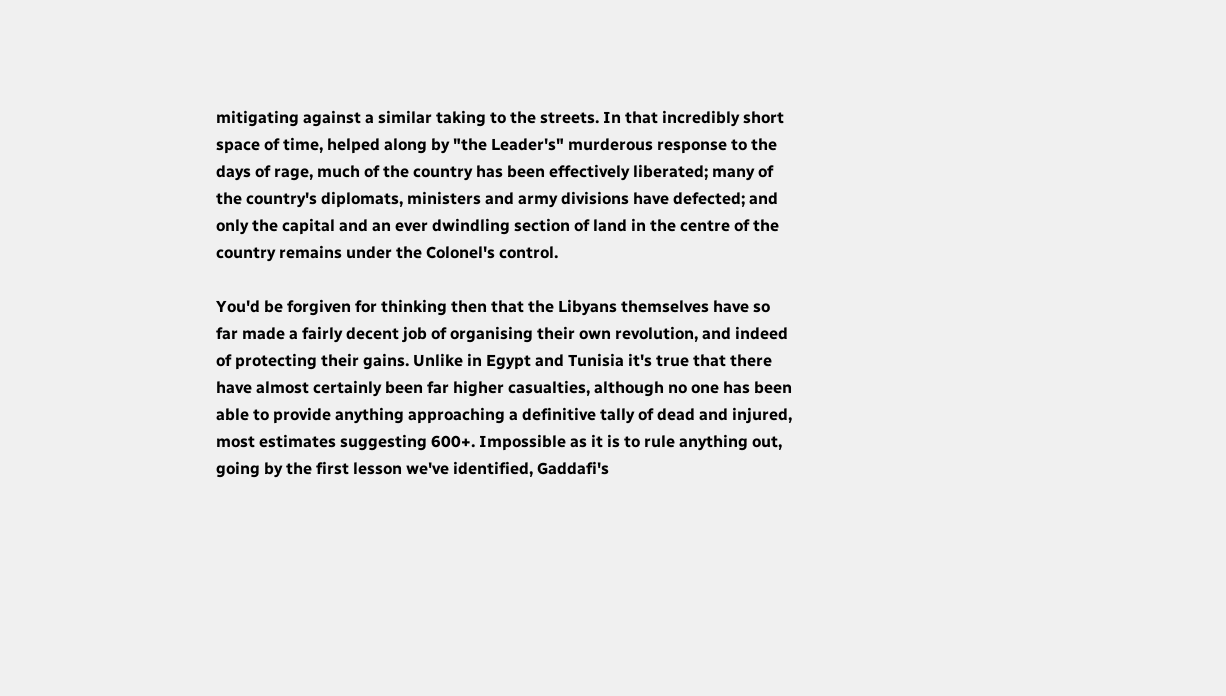mitigating against a similar taking to the streets. In that incredibly short space of time, helped along by "the Leader's" murderous response to the days of rage, much of the country has been effectively liberated; many of the country's diplomats, ministers and army divisions have defected; and only the capital and an ever dwindling section of land in the centre of the country remains under the Colonel's control.

You'd be forgiven for thinking then that the Libyans themselves have so far made a fairly decent job of organising their own revolution, and indeed of protecting their gains. Unlike in Egypt and Tunisia it's true that there have almost certainly been far higher casualties, although no one has been able to provide anything approaching a definitive tally of dead and injured, most estimates suggesting 600+. Impossible as it is to rule anything out, going by the first lesson we've identified, Gaddafi's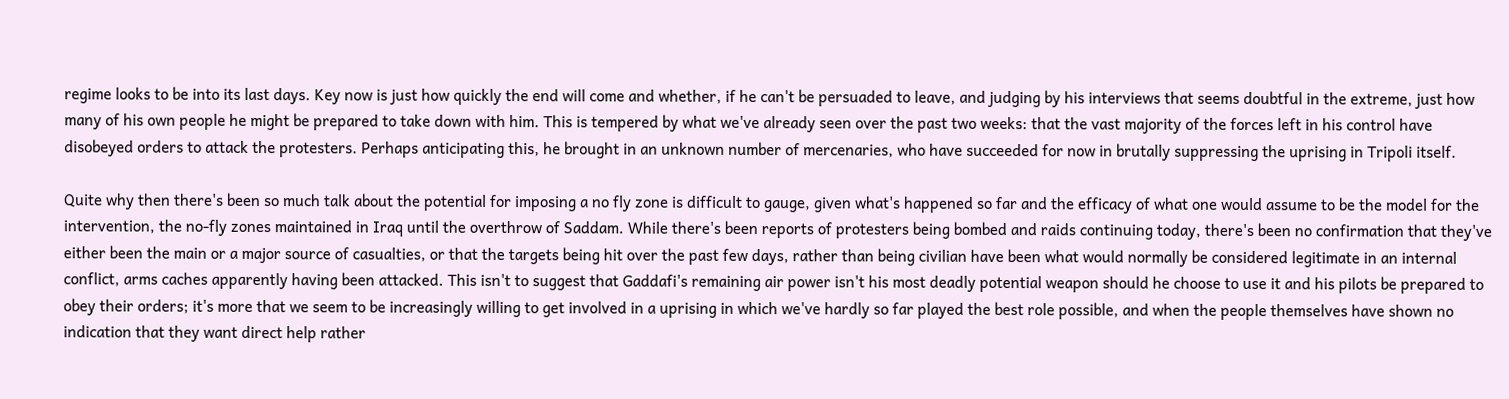regime looks to be into its last days. Key now is just how quickly the end will come and whether, if he can't be persuaded to leave, and judging by his interviews that seems doubtful in the extreme, just how many of his own people he might be prepared to take down with him. This is tempered by what we've already seen over the past two weeks: that the vast majority of the forces left in his control have disobeyed orders to attack the protesters. Perhaps anticipating this, he brought in an unknown number of mercenaries, who have succeeded for now in brutally suppressing the uprising in Tripoli itself.

Quite why then there's been so much talk about the potential for imposing a no fly zone is difficult to gauge, given what's happened so far and the efficacy of what one would assume to be the model for the intervention, the no-fly zones maintained in Iraq until the overthrow of Saddam. While there's been reports of protesters being bombed and raids continuing today, there's been no confirmation that they've either been the main or a major source of casualties, or that the targets being hit over the past few days, rather than being civilian have been what would normally be considered legitimate in an internal conflict, arms caches apparently having been attacked. This isn't to suggest that Gaddafi's remaining air power isn't his most deadly potential weapon should he choose to use it and his pilots be prepared to obey their orders; it's more that we seem to be increasingly willing to get involved in a uprising in which we've hardly so far played the best role possible, and when the people themselves have shown no indication that they want direct help rather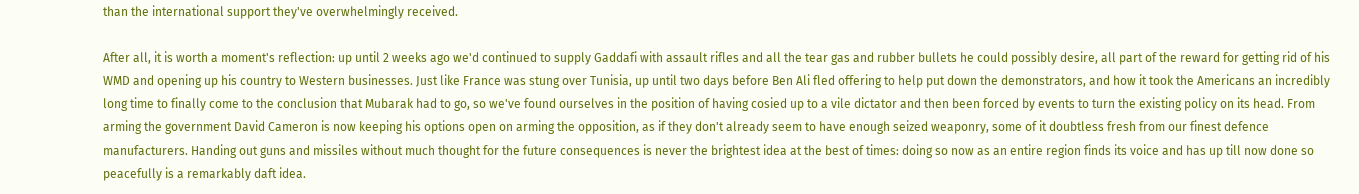than the international support they've overwhelmingly received.

After all, it is worth a moment's reflection: up until 2 weeks ago we'd continued to supply Gaddafi with assault rifles and all the tear gas and rubber bullets he could possibly desire, all part of the reward for getting rid of his WMD and opening up his country to Western businesses. Just like France was stung over Tunisia, up until two days before Ben Ali fled offering to help put down the demonstrators, and how it took the Americans an incredibly long time to finally come to the conclusion that Mubarak had to go, so we've found ourselves in the position of having cosied up to a vile dictator and then been forced by events to turn the existing policy on its head. From arming the government David Cameron is now keeping his options open on arming the opposition, as if they don't already seem to have enough seized weaponry, some of it doubtless fresh from our finest defence manufacturers. Handing out guns and missiles without much thought for the future consequences is never the brightest idea at the best of times: doing so now as an entire region finds its voice and has up till now done so peacefully is a remarkably daft idea.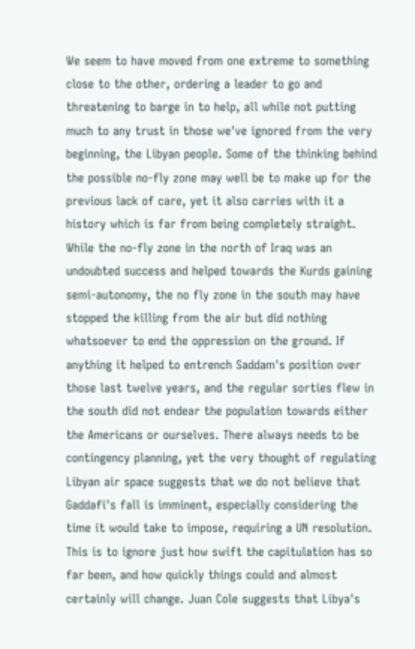We seem to have moved from one extreme to something close to the other, ordering a leader to go and threatening to barge in to help, all while not putting much to any trust in those we've ignored from the very beginning, the Libyan people. Some of the thinking behind the possible no-fly zone may well be to make up for the previous lack of care, yet it also carries with it a history which is far from being completely straight. While the no-fly zone in the north of Iraq was an undoubted success and helped towards the Kurds gaining semi-autonomy, the no fly zone in the south may have stopped the killing from the air but did nothing whatsoever to end the oppression on the ground. If anything it helped to entrench Saddam's position over those last twelve years, and the regular sorties flew in the south did not endear the population towards either the Americans or ourselves. There always needs to be contingency planning, yet the very thought of regulating Libyan air space suggests that we do not believe that Gaddafi's fall is imminent, especially considering the time it would take to impose, requiring a UN resolution. This is to ignore just how swift the capitulation has so far been, and how quickly things could and almost certainly will change. Juan Cole suggests that Libya's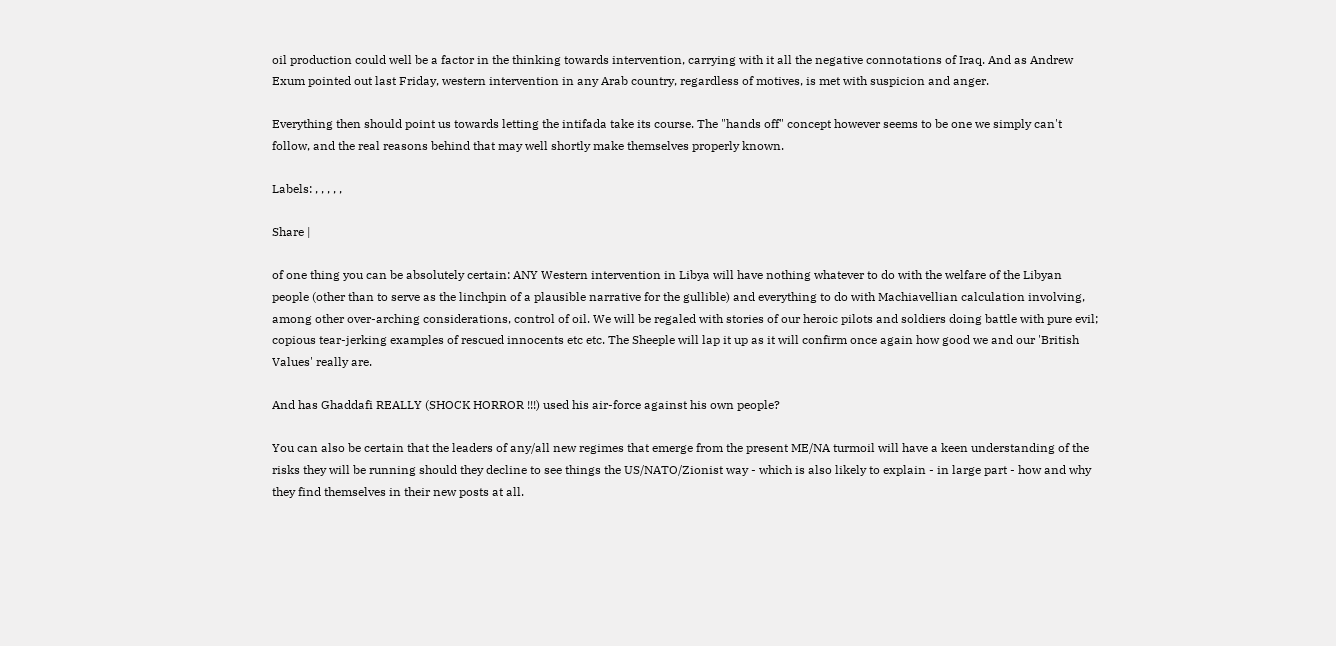oil production could well be a factor in the thinking towards intervention, carrying with it all the negative connotations of Iraq. And as Andrew Exum pointed out last Friday, western intervention in any Arab country, regardless of motives, is met with suspicion and anger.

Everything then should point us towards letting the intifada take its course. The "hands off" concept however seems to be one we simply can't follow, and the real reasons behind that may well shortly make themselves properly known.

Labels: , , , , ,

Share |

of one thing you can be absolutely certain: ANY Western intervention in Libya will have nothing whatever to do with the welfare of the Libyan people (other than to serve as the linchpin of a plausible narrative for the gullible) and everything to do with Machiavellian calculation involving, among other over-arching considerations, control of oil. We will be regaled with stories of our heroic pilots and soldiers doing battle with pure evil; copious tear-jerking examples of rescued innocents etc etc. The Sheeple will lap it up as it will confirm once again how good we and our 'British Values' really are.

And has Ghaddafi REALLY (SHOCK HORROR !!!) used his air-force against his own people?

You can also be certain that the leaders of any/all new regimes that emerge from the present ME/NA turmoil will have a keen understanding of the risks they will be running should they decline to see things the US/NATO/Zionist way - which is also likely to explain - in large part - how and why they find themselves in their new posts at all.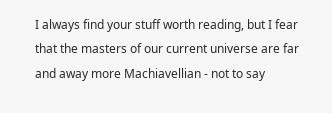I always find your stuff worth reading, but I fear that the masters of our current universe are far and away more Machiavellian - not to say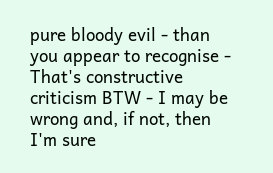pure bloody evil - than you appear to recognise - That's constructive criticism BTW - I may be wrong and, if not, then I'm sure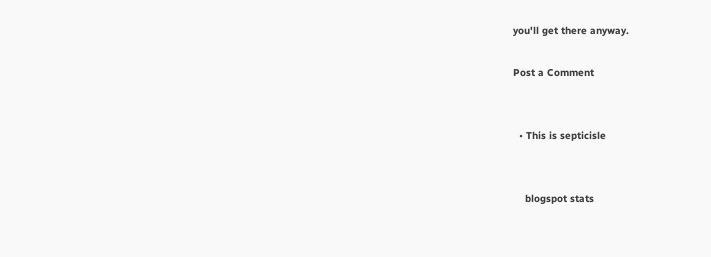you'll get there anyway.

Post a Comment


  • This is septicisle


    blogspot stats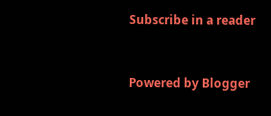Subscribe in a reader


Powered by Blogger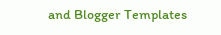and Blogger Templates